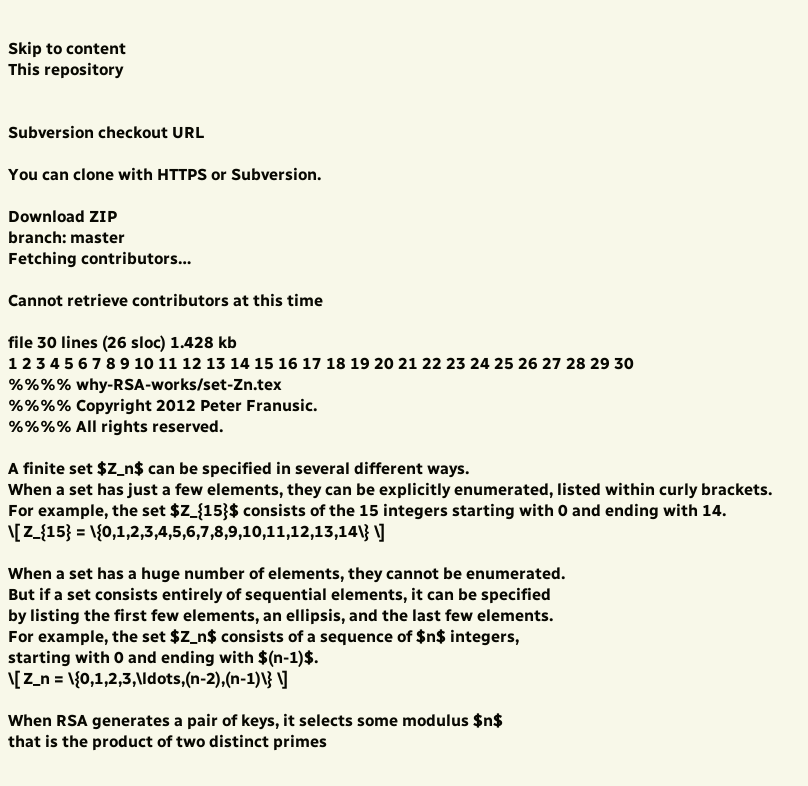Skip to content
This repository


Subversion checkout URL

You can clone with HTTPS or Subversion.

Download ZIP
branch: master
Fetching contributors…

Cannot retrieve contributors at this time

file 30 lines (26 sloc) 1.428 kb
1 2 3 4 5 6 7 8 9 10 11 12 13 14 15 16 17 18 19 20 21 22 23 24 25 26 27 28 29 30
%%%% why-RSA-works/set-Zn.tex
%%%% Copyright 2012 Peter Franusic.
%%%% All rights reserved.

A finite set $Z_n$ can be specified in several different ways.
When a set has just a few elements, they can be explicitly enumerated, listed within curly brackets.
For example, the set $Z_{15}$ consists of the 15 integers starting with 0 and ending with 14.
\[ Z_{15} = \{0,1,2,3,4,5,6,7,8,9,10,11,12,13,14\} \]

When a set has a huge number of elements, they cannot be enumerated.
But if a set consists entirely of sequential elements, it can be specified
by listing the first few elements, an ellipsis, and the last few elements.
For example, the set $Z_n$ consists of a sequence of $n$ integers,
starting with 0 and ending with $(n-1)$.
\[ Z_n = \{0,1,2,3,\ldots,(n-2),(n-1)\} \]

When RSA generates a pair of keys, it selects some modulus $n$
that is the product of two distinct primes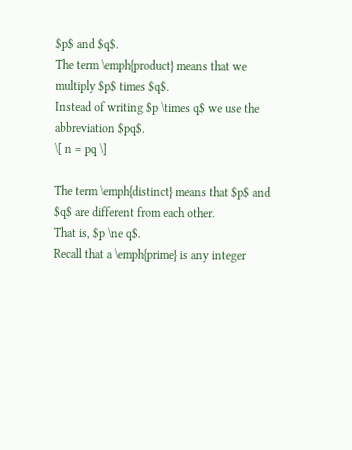$p$ and $q$.
The term \emph{product} means that we multiply $p$ times $q$.
Instead of writing $p \times q$ we use the abbreviation $pq$.
\[ n = pq \]

The term \emph{distinct} means that $p$ and $q$ are different from each other.
That is, $p \ne q$.
Recall that a \emph{prime} is any integer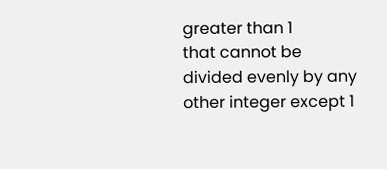greater than 1
that cannot be divided evenly by any other integer except 1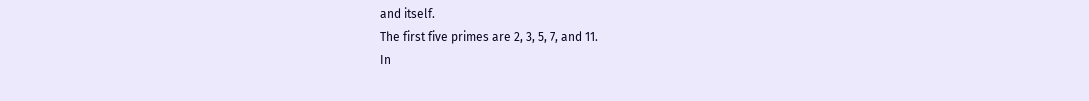and itself.
The first five primes are 2, 3, 5, 7, and 11.
In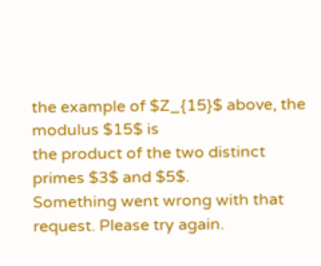the example of $Z_{15}$ above, the modulus $15$ is
the product of the two distinct primes $3$ and $5$.
Something went wrong with that request. Please try again.